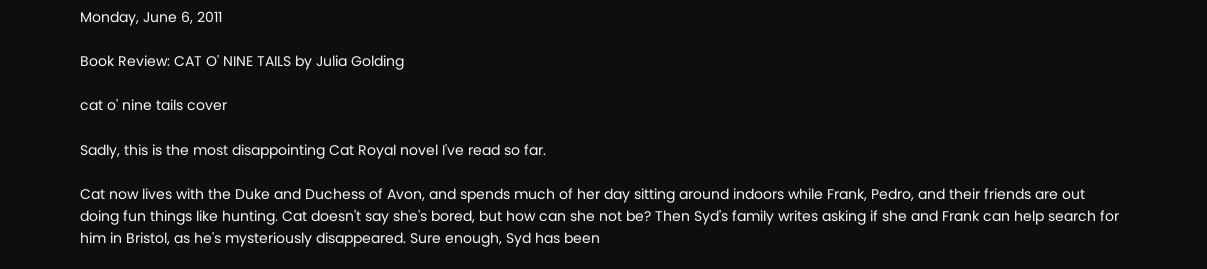Monday, June 6, 2011

Book Review: CAT O' NINE TAILS by Julia Golding

cat o' nine tails cover

Sadly, this is the most disappointing Cat Royal novel I've read so far.

Cat now lives with the Duke and Duchess of Avon, and spends much of her day sitting around indoors while Frank, Pedro, and their friends are out doing fun things like hunting. Cat doesn't say she's bored, but how can she not be? Then Syd's family writes asking if she and Frank can help search for him in Bristol, as he's mysteriously disappeared. Sure enough, Syd has been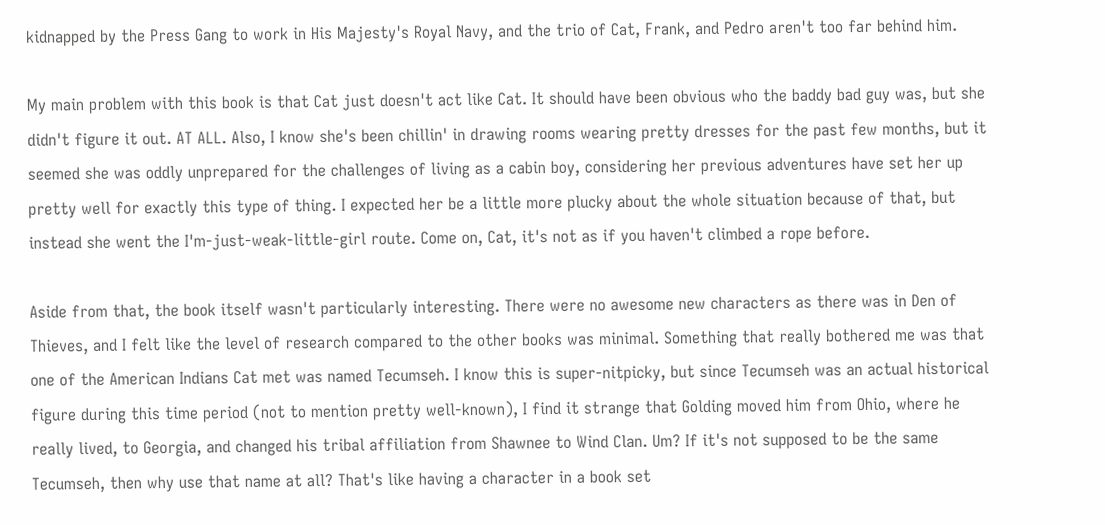kidnapped by the Press Gang to work in His Majesty's Royal Navy, and the trio of Cat, Frank, and Pedro aren't too far behind him.

My main problem with this book is that Cat just doesn't act like Cat. It should have been obvious who the baddy bad guy was, but she didn't figure it out. AT ALL. Also, I know she's been chillin' in drawing rooms wearing pretty dresses for the past few months, but it seemed she was oddly unprepared for the challenges of living as a cabin boy, considering her previous adventures have set her up pretty well for exactly this type of thing. I expected her be a little more plucky about the whole situation because of that, but instead she went the I'm-just-weak-little-girl route. Come on, Cat, it's not as if you haven't climbed a rope before.

Aside from that, the book itself wasn't particularly interesting. There were no awesome new characters as there was in Den of Thieves, and I felt like the level of research compared to the other books was minimal. Something that really bothered me was that one of the American Indians Cat met was named Tecumseh. I know this is super-nitpicky, but since Tecumseh was an actual historical figure during this time period (not to mention pretty well-known), I find it strange that Golding moved him from Ohio, where he really lived, to Georgia, and changed his tribal affiliation from Shawnee to Wind Clan. Um? If it's not supposed to be the same Tecumseh, then why use that name at all? That's like having a character in a book set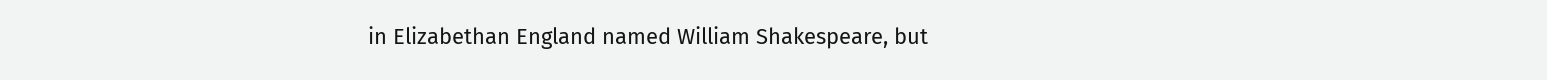in Elizabethan England named William Shakespeare, but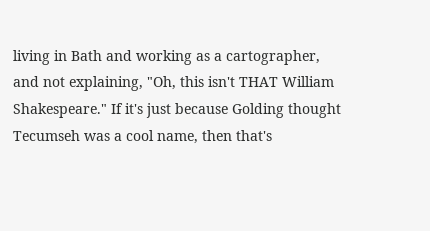living in Bath and working as a cartographer, and not explaining, "Oh, this isn't THAT William Shakespeare." If it's just because Golding thought Tecumseh was a cool name, then that's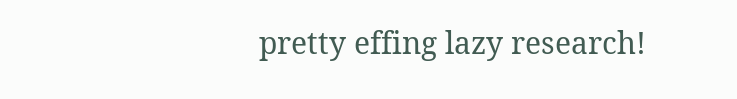pretty effing lazy research!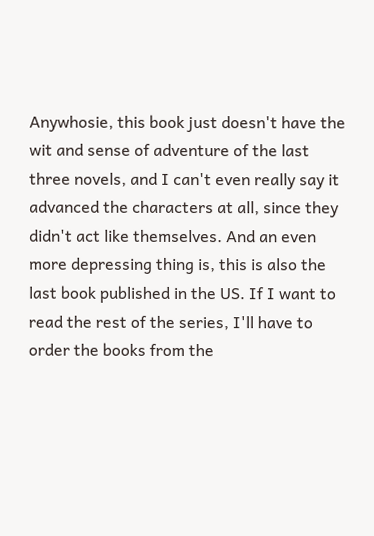Anywhosie, this book just doesn't have the wit and sense of adventure of the last three novels, and I can't even really say it advanced the characters at all, since they didn't act like themselves. And an even more depressing thing is, this is also the last book published in the US. If I want to read the rest of the series, I'll have to order the books from the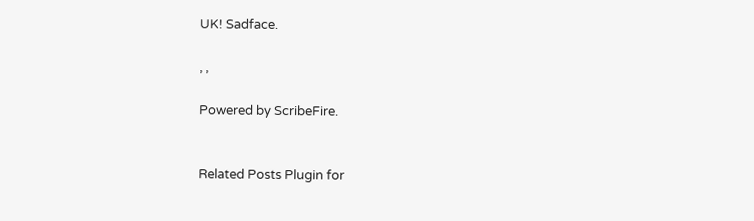UK! Sadface.

, ,

Powered by ScribeFire.


Related Posts Plugin for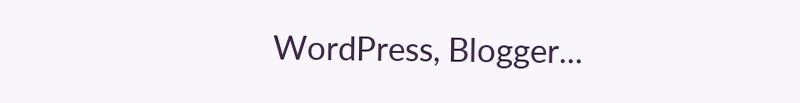WordPress, Blogger...